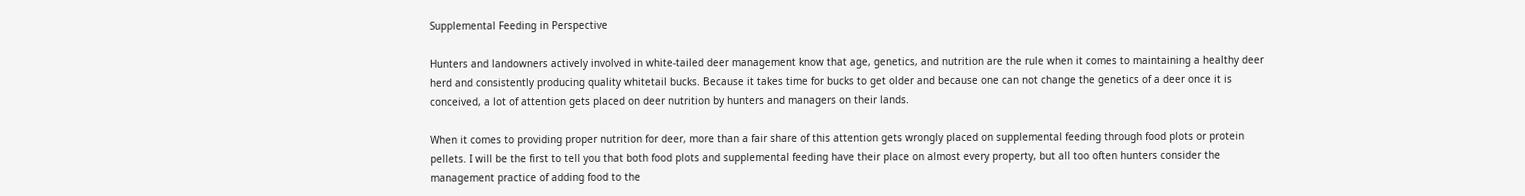Supplemental Feeding in Perspective

Hunters and landowners actively involved in white-tailed deer management know that age, genetics, and nutrition are the rule when it comes to maintaining a healthy deer herd and consistently producing quality whitetail bucks. Because it takes time for bucks to get older and because one can not change the genetics of a deer once it is conceived, a lot of attention gets placed on deer nutrition by hunters and managers on their lands.

When it comes to providing proper nutrition for deer, more than a fair share of this attention gets wrongly placed on supplemental feeding through food plots or protein pellets. I will be the first to tell you that both food plots and supplemental feeding have their place on almost every property, but all too often hunters consider the management practice of adding food to the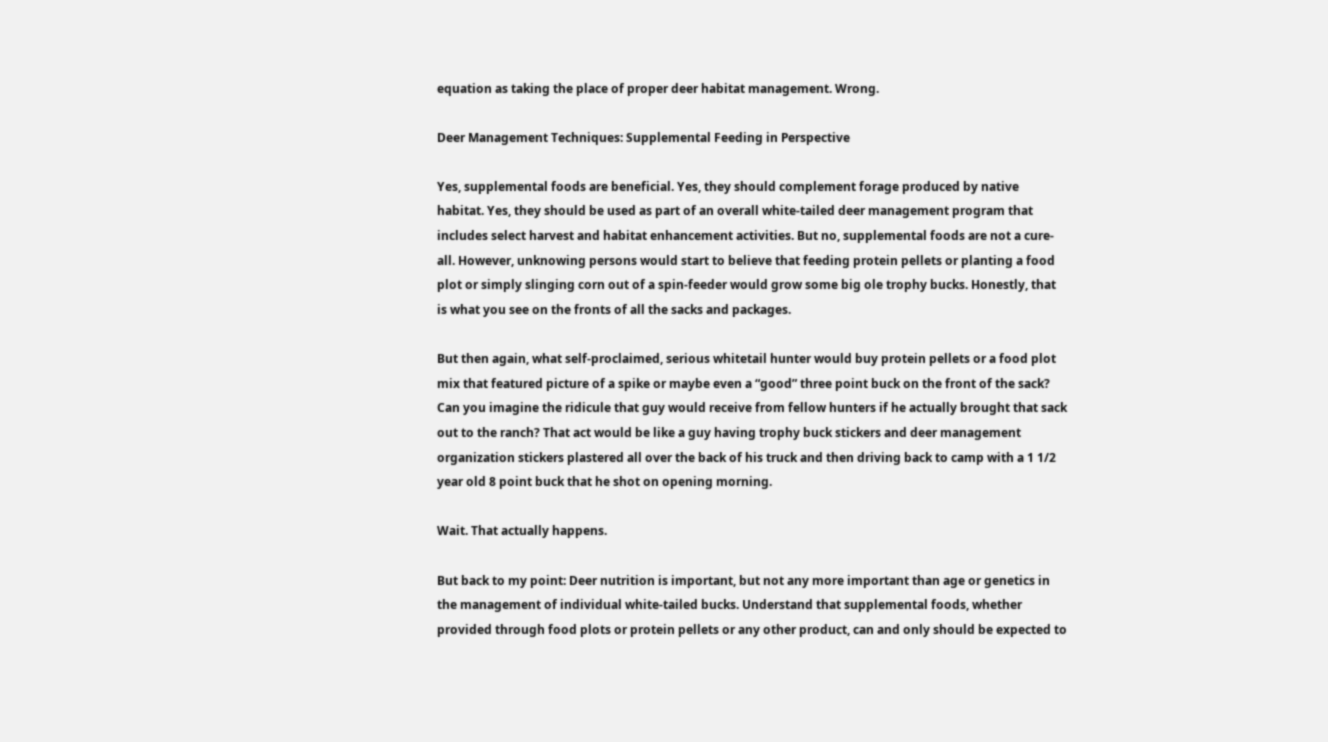equation as taking the place of proper deer habitat management. Wrong.

Deer Management Techniques: Supplemental Feeding in Perspective

Yes, supplemental foods are beneficial. Yes, they should complement forage produced by native habitat. Yes, they should be used as part of an overall white-tailed deer management program that includes select harvest and habitat enhancement activities. But no, supplemental foods are not a cure-all. However, unknowing persons would start to believe that feeding protein pellets or planting a food plot or simply slinging corn out of a spin-feeder would grow some big ole trophy bucks. Honestly, that is what you see on the fronts of all the sacks and packages.

But then again, what self-proclaimed, serious whitetail hunter would buy protein pellets or a food plot mix that featured picture of a spike or maybe even a “good” three point buck on the front of the sack? Can you imagine the ridicule that guy would receive from fellow hunters if he actually brought that sack out to the ranch? That act would be like a guy having trophy buck stickers and deer management organization stickers plastered all over the back of his truck and then driving back to camp with a 1 1/2 year old 8 point buck that he shot on opening morning.

Wait. That actually happens.

But back to my point: Deer nutrition is important, but not any more important than age or genetics in the management of individual white-tailed bucks. Understand that supplemental foods, whether provided through food plots or protein pellets or any other product, can and only should be expected to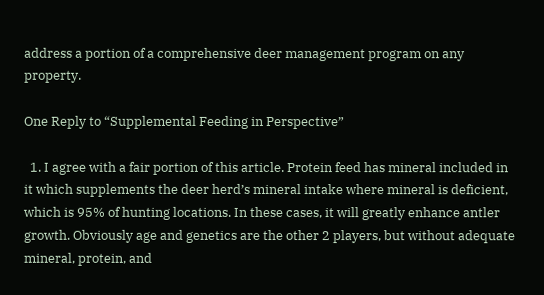address a portion of a comprehensive deer management program on any property.

One Reply to “Supplemental Feeding in Perspective”

  1. I agree with a fair portion of this article. Protein feed has mineral included in it which supplements the deer herd’s mineral intake where mineral is deficient, which is 95% of hunting locations. In these cases, it will greatly enhance antler growth. Obviously age and genetics are the other 2 players, but without adequate mineral, protein, and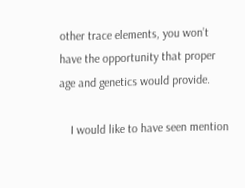other trace elements, you won’t have the opportunity that proper age and genetics would provide.

    I would like to have seen mention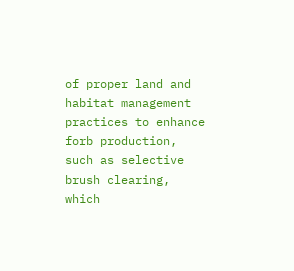of proper land and habitat management practices to enhance forb production, such as selective brush clearing, which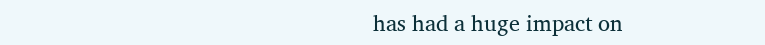has had a huge impact on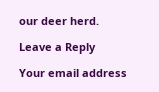our deer herd.

Leave a Reply

Your email address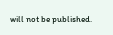will not be published.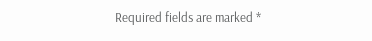Required fields are marked *